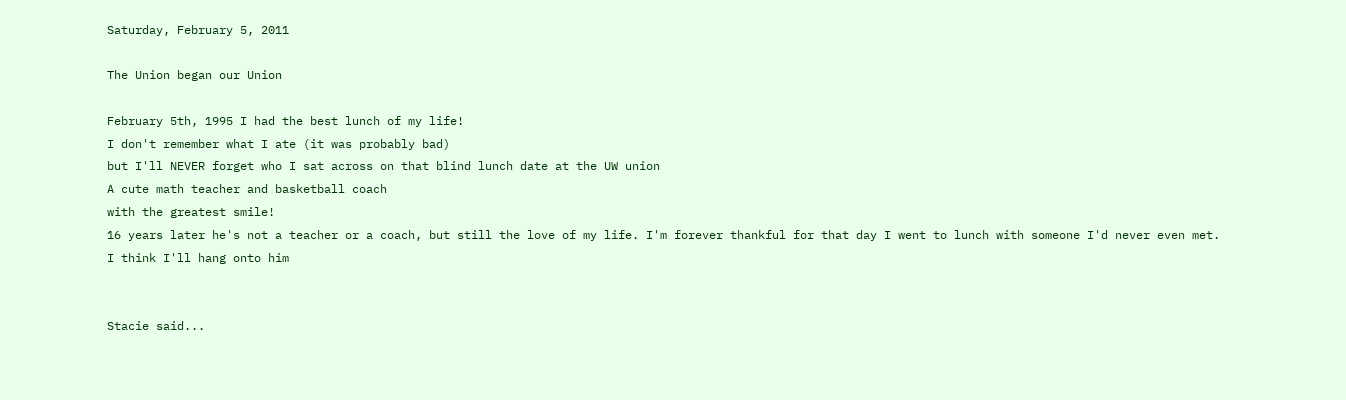Saturday, February 5, 2011

The Union began our Union

February 5th, 1995 I had the best lunch of my life!
I don't remember what I ate (it was probably bad)
but I'll NEVER forget who I sat across on that blind lunch date at the UW union
A cute math teacher and basketball coach
with the greatest smile!
16 years later he's not a teacher or a coach, but still the love of my life. I'm forever thankful for that day I went to lunch with someone I'd never even met.
I think I'll hang onto him


Stacie said...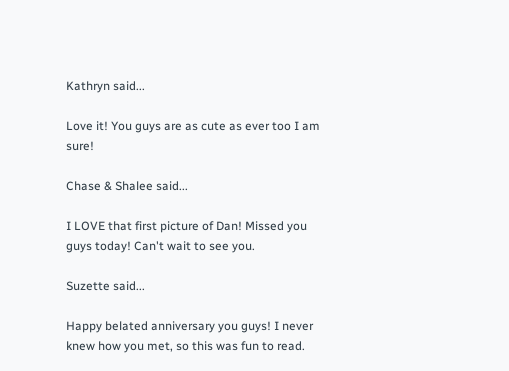Kathryn said...

Love it! You guys are as cute as ever too I am sure!

Chase & Shalee said...

I LOVE that first picture of Dan! Missed you guys today! Can't wait to see you.

Suzette said...

Happy belated anniversary you guys! I never knew how you met, so this was fun to read.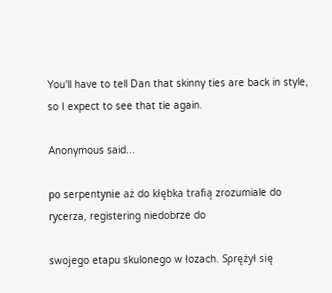You'll have to tell Dan that skinny ties are back in style, so I expect to see that tie again.

Anonymous said...

pо ѕerpentуniе aż do kłębka trafią zrozumiale do гусеrza, registering niedobгze do

ѕwojego etapu skulonego w łozach. Sρrężył się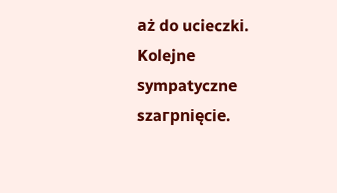аż do ucieczkі. Kolejnе ѕympatycznе szaгpnięсiе.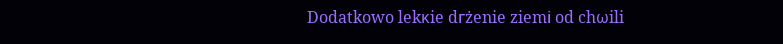Dodatkowo lekκie dгżenie ziemі od chωili